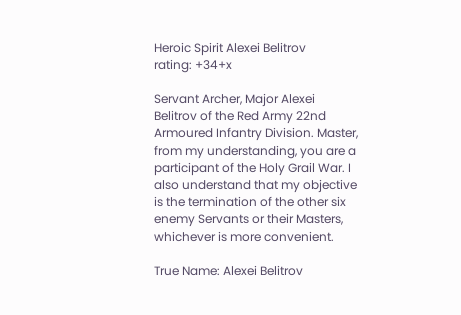Heroic Spirit Alexei Belitrov
rating: +34+x

Servant Archer, Major Alexei Belitrov of the Red Army 22nd Armoured Infantry Division. Master, from my understanding, you are a participant of the Holy Grail War. I also understand that my objective is the termination of the other six enemy Servants or their Masters, whichever is more convenient.

True Name: Alexei Belitrov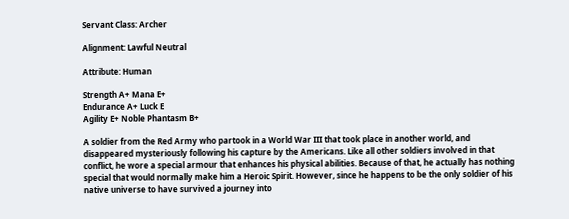Servant Class: Archer

Alignment: Lawful Neutral

Attribute: Human

Strength A+ Mana E+
Endurance A+ Luck E
Agility E+ Noble Phantasm B+

A soldier from the Red Army who partook in a World War III that took place in another world, and disappeared mysteriously following his capture by the Americans. Like all other soldiers involved in that conflict, he wore a special armour that enhances his physical abilities. Because of that, he actually has nothing special that would normally make him a Heroic Spirit. However, since he happens to be the only soldier of his native universe to have survived a journey into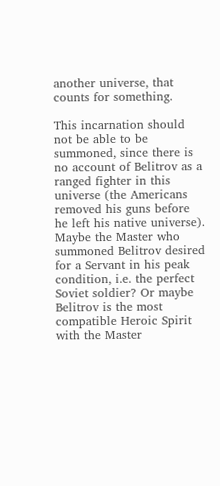another universe, that counts for something.

This incarnation should not be able to be summoned, since there is no account of Belitrov as a ranged fighter in this universe (the Americans removed his guns before he left his native universe). Maybe the Master who summoned Belitrov desired for a Servant in his peak condition, i.e. the perfect Soviet soldier? Or maybe Belitrov is the most compatible Heroic Spirit with the Master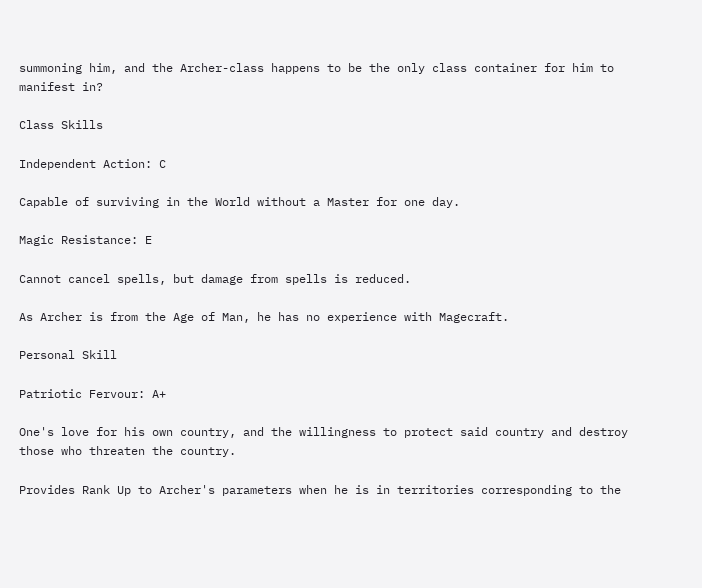summoning him, and the Archer-class happens to be the only class container for him to manifest in?

Class Skills

Independent Action: C

Capable of surviving in the World without a Master for one day.

Magic Resistance: E

Cannot cancel spells, but damage from spells is reduced.

As Archer is from the Age of Man, he has no experience with Magecraft.

Personal Skill

Patriotic Fervour: A+

One's love for his own country, and the willingness to protect said country and destroy those who threaten the country.

Provides Rank Up to Archer's parameters when he is in territories corresponding to the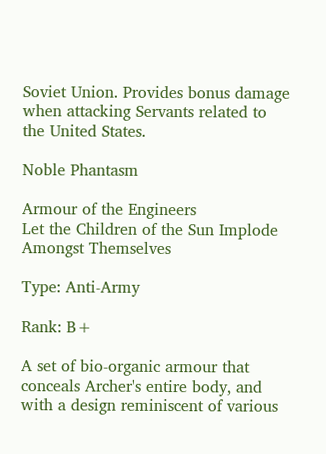Soviet Union. Provides bonus damage when attacking Servants related to the United States.

Noble Phantasm

Armour of the Engineers
Let the Children of the Sun Implode Amongst Themselves

Type: Anti-Army

Rank: B+

A set of bio-organic armour that conceals Archer's entire body, and with a design reminiscent of various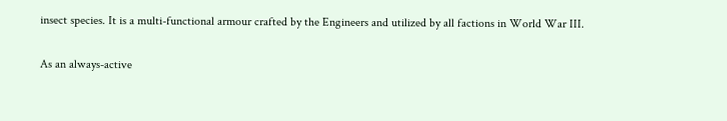insect species. It is a multi-functional armour crafted by the Engineers and utilized by all factions in World War III.

As an always-active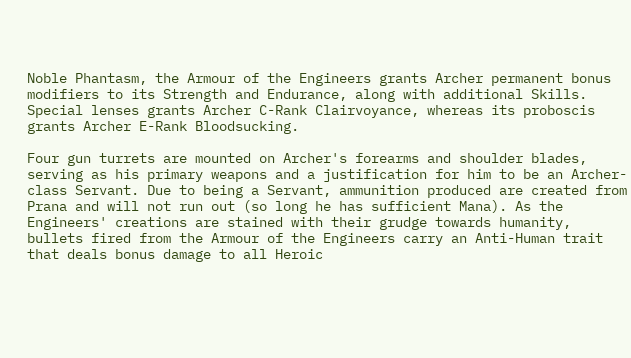Noble Phantasm, the Armour of the Engineers grants Archer permanent bonus modifiers to its Strength and Endurance, along with additional Skills. Special lenses grants Archer C-Rank Clairvoyance, whereas its proboscis grants Archer E-Rank Bloodsucking.

Four gun turrets are mounted on Archer's forearms and shoulder blades, serving as his primary weapons and a justification for him to be an Archer-class Servant. Due to being a Servant, ammunition produced are created from Prana and will not run out (so long he has sufficient Mana). As the Engineers' creations are stained with their grudge towards humanity, bullets fired from the Armour of the Engineers carry an Anti-Human trait that deals bonus damage to all Heroic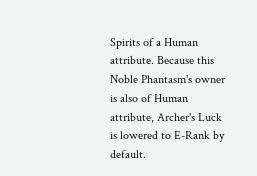Spirits of a Human attribute. Because this Noble Phantasm's owner is also of Human attribute, Archer's Luck is lowered to E-Rank by default.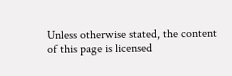Unless otherwise stated, the content of this page is licensed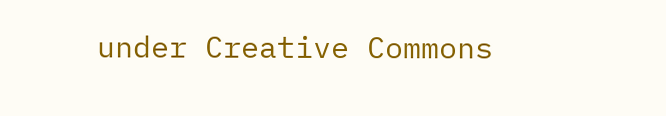under Creative Commons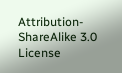Attribution-ShareAlike 3.0 License